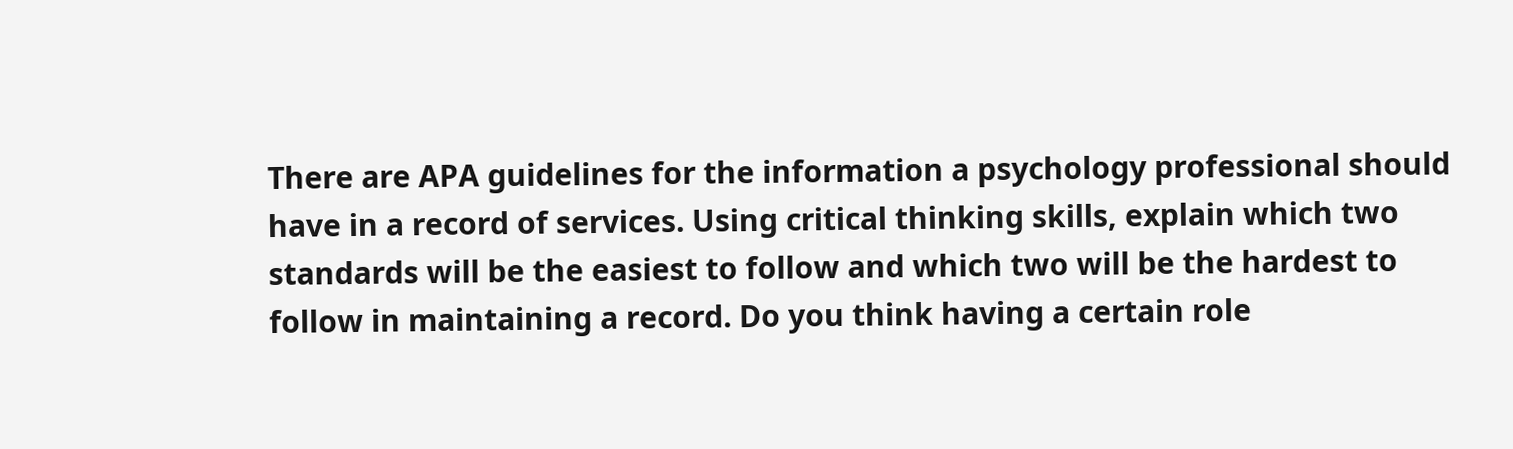There are APA guidelines for the information a psychology professional should have in a record of services. Using critical thinking skills, explain which two standards will be the easiest to follow and which two will be the hardest to follow in maintaining a record. Do you think having a certain role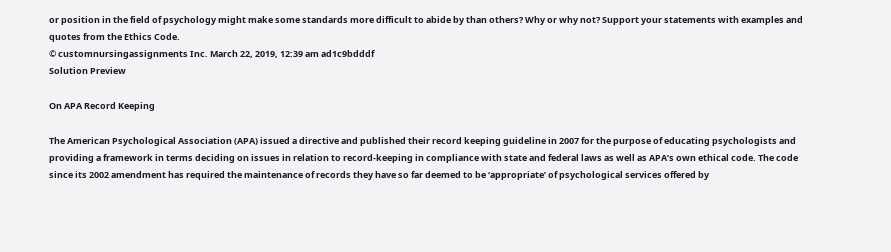or position in the field of psychology might make some standards more difficult to abide by than others? Why or why not? Support your statements with examples and quotes from the Ethics Code.
© customnursingassignments Inc. March 22, 2019, 12:39 am ad1c9bdddf
Solution Preview

On APA Record Keeping

The American Psychological Association (APA) issued a directive and published their record keeping guideline in 2007 for the purpose of educating psychologists and providing a framework in terms deciding on issues in relation to record-keeping in compliance with state and federal laws as well as APA’s own ethical code. The code since its 2002 amendment has required the maintenance of records they have so far deemed to be ‘appropriate’ of psychological services offered by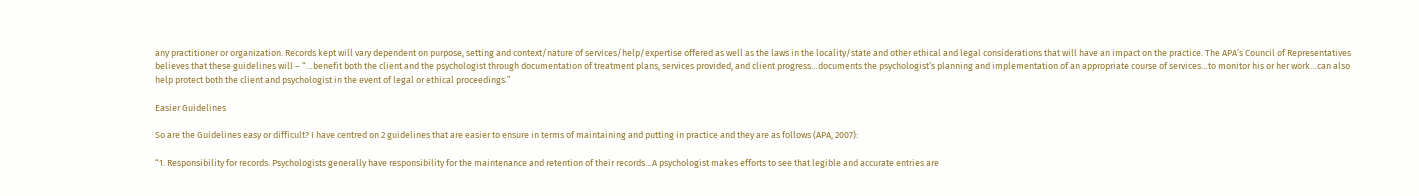any practitioner or organization. Records kept will vary dependent on purpose, setting and context/nature of services/help/expertise offered as well as the laws in the locality/state and other ethical and legal considerations that will have an impact on the practice. The APA’s Council of Representatives believes that these guidelines will – “…benefit both the client and the psychologist through documentation of treatment plans, services provided, and client progress…documents the psychologist’s planning and implementation of an appropriate course of services…to monitor his or her work…can also help protect both the client and psychologist in the event of legal or ethical proceedings.”

Easier Guidelines

So are the Guidelines easy or difficult? I have centred on 2 guidelines that are easier to ensure in terms of maintaining and putting in practice and they are as follows (APA, 2007):

“1. Responsibility for records. Psychologists generally have responsibility for the maintenance and retention of their records…A psychologist makes efforts to see that legible and accurate entries are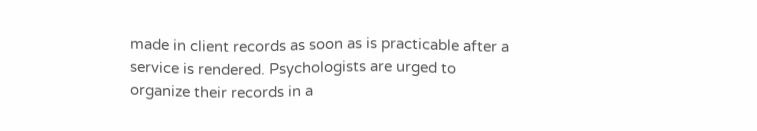made in client records as soon as is practicable after a service is rendered. Psychologists are urged to organize their records in a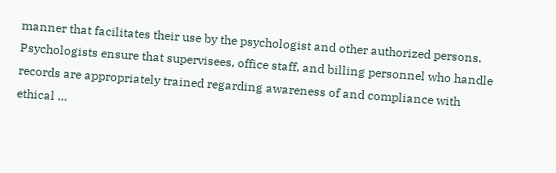manner that facilitates their use by the psychologist and other authorized persons. Psychologists ensure that supervisees, office staff, and billing personnel who handle records are appropriately trained regarding awareness of and compliance with ethical …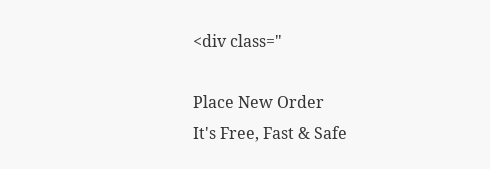<div class="

Place New Order
It's Free, Fast & Safe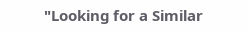"Looking for a Similar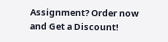Assignment? Order now and Get a Discount!